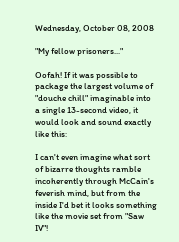Wednesday, October 08, 2008

"My fellow prisoners..."

Oofah! If it was possible to package the largest volume of "douche chill" imaginable into a single 13-second video, it would look and sound exactly like this:

I can't even imagine what sort of bizarre thoughts ramble incoherently through McCain's feverish mind, but from the inside I'd bet it looks something like the movie set from "Saw IV"!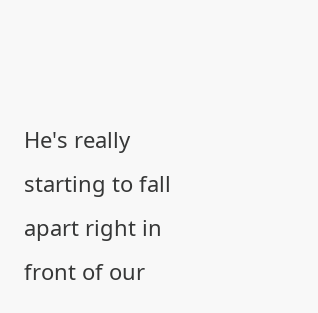He's really starting to fall apart right in front of our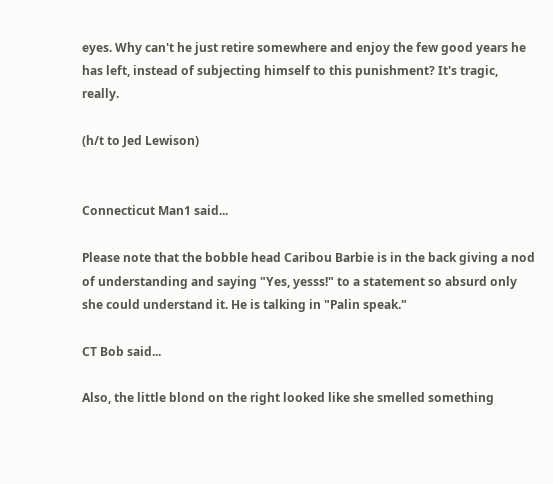eyes. Why can't he just retire somewhere and enjoy the few good years he has left, instead of subjecting himself to this punishment? It's tragic, really.

(h/t to Jed Lewison)


Connecticut Man1 said...

Please note that the bobble head Caribou Barbie is in the back giving a nod of understanding and saying "Yes, yesss!" to a statement so absurd only she could understand it. He is talking in "Palin speak."

CT Bob said...

Also, the little blond on the right looked like she smelled something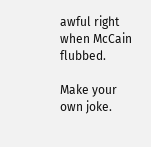awful right when McCain flubbed.

Make your own joke.